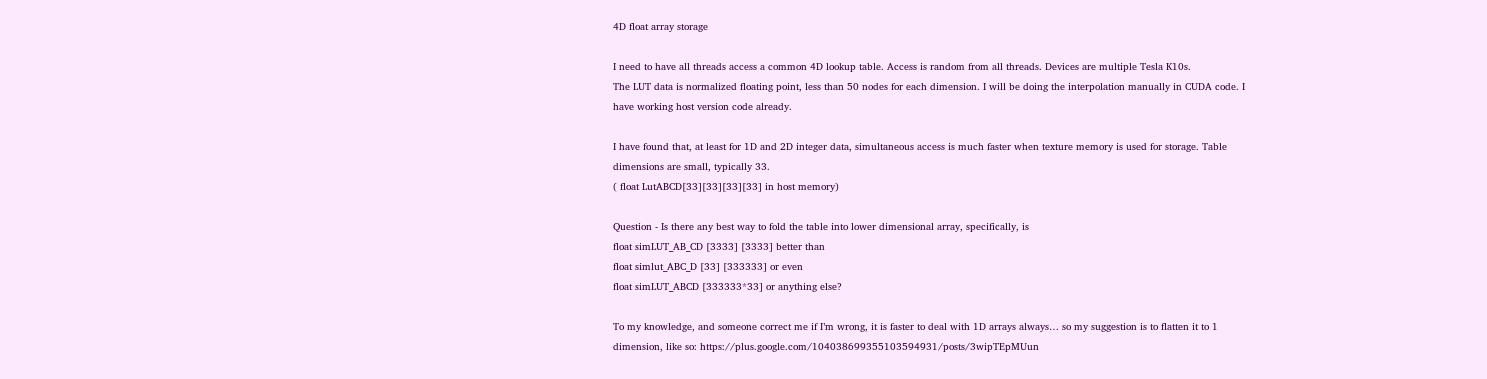4D float array storage

I need to have all threads access a common 4D lookup table. Access is random from all threads. Devices are multiple Tesla K10s.
The LUT data is normalized floating point, less than 50 nodes for each dimension. I will be doing the interpolation manually in CUDA code. I have working host version code already.

I have found that, at least for 1D and 2D integer data, simultaneous access is much faster when texture memory is used for storage. Table dimensions are small, typically 33.
( float LutABCD[33][33][33][33] in host memory)

Question - Is there any best way to fold the table into lower dimensional array, specifically, is
float simLUT_AB_CD [3333] [3333] better than
float simlut_ABC_D [33] [333333] or even
float simLUT_ABCD [333333*33] or anything else?

To my knowledge, and someone correct me if I’m wrong, it is faster to deal with 1D arrays always… so my suggestion is to flatten it to 1 dimension, like so: https://plus.google.com/104038699355103594931/posts/3wipTEpMUun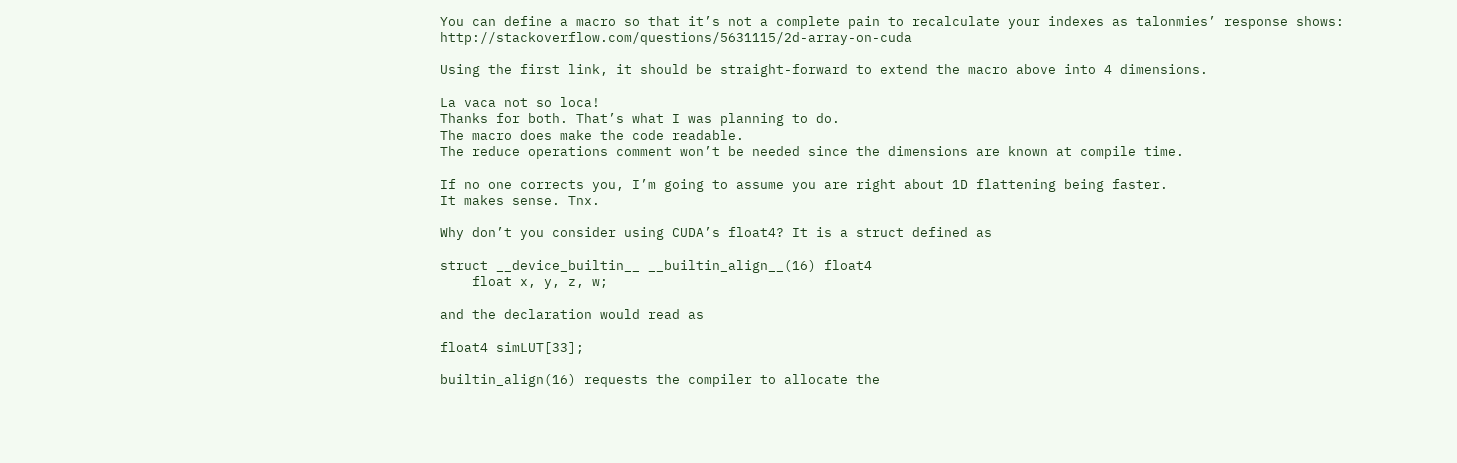You can define a macro so that it’s not a complete pain to recalculate your indexes as talonmies’ response shows: http://stackoverflow.com/questions/5631115/2d-array-on-cuda

Using the first link, it should be straight-forward to extend the macro above into 4 dimensions.

La vaca not so loca!
Thanks for both. That’s what I was planning to do.
The macro does make the code readable.
The reduce operations comment won’t be needed since the dimensions are known at compile time.

If no one corrects you, I’m going to assume you are right about 1D flattening being faster.
It makes sense. Tnx.

Why don’t you consider using CUDA’s float4? It is a struct defined as

struct __device_builtin__ __builtin_align__(16) float4
    float x, y, z, w;

and the declaration would read as

float4 simLUT[33];

builtin_align(16) requests the compiler to allocate the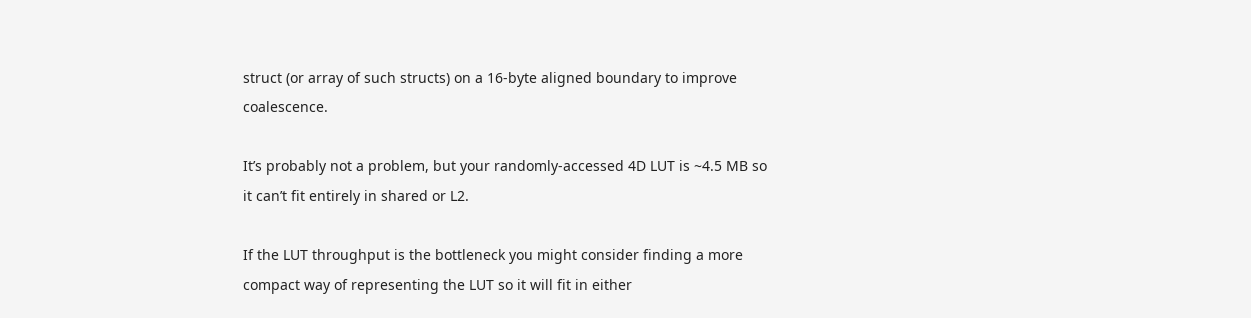struct (or array of such structs) on a 16-byte aligned boundary to improve coalescence.

It’s probably not a problem, but your randomly-accessed 4D LUT is ~4.5 MB so it can’t fit entirely in shared or L2.

If the LUT throughput is the bottleneck you might consider finding a more compact way of representing the LUT so it will fit in either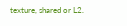texture, shared or L2.